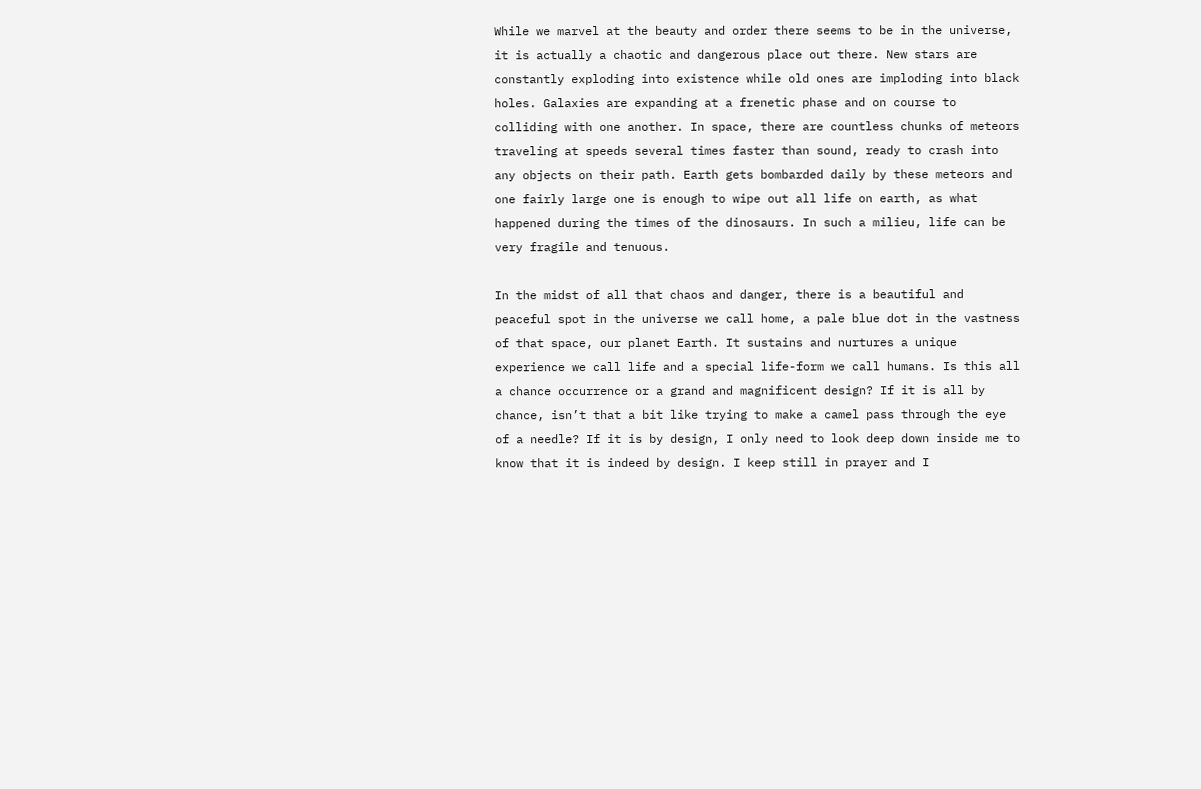While we marvel at the beauty and order there seems to be in the universe, it is actually a chaotic and dangerous place out there. New stars are constantly exploding into existence while old ones are imploding into black holes. Galaxies are expanding at a frenetic phase and on course to colliding with one another. In space, there are countless chunks of meteors traveling at speeds several times faster than sound, ready to crash into any objects on their path. Earth gets bombarded daily by these meteors and one fairly large one is enough to wipe out all life on earth, as what happened during the times of the dinosaurs. In such a milieu, life can be very fragile and tenuous.

In the midst of all that chaos and danger, there is a beautiful and peaceful spot in the universe we call home, a pale blue dot in the vastness of that space, our planet Earth. It sustains and nurtures a unique experience we call life and a special life-form we call humans. Is this all a chance occurrence or a grand and magnificent design? If it is all by chance, isn’t that a bit like trying to make a camel pass through the eye of a needle? If it is by design, I only need to look deep down inside me to know that it is indeed by design. I keep still in prayer and I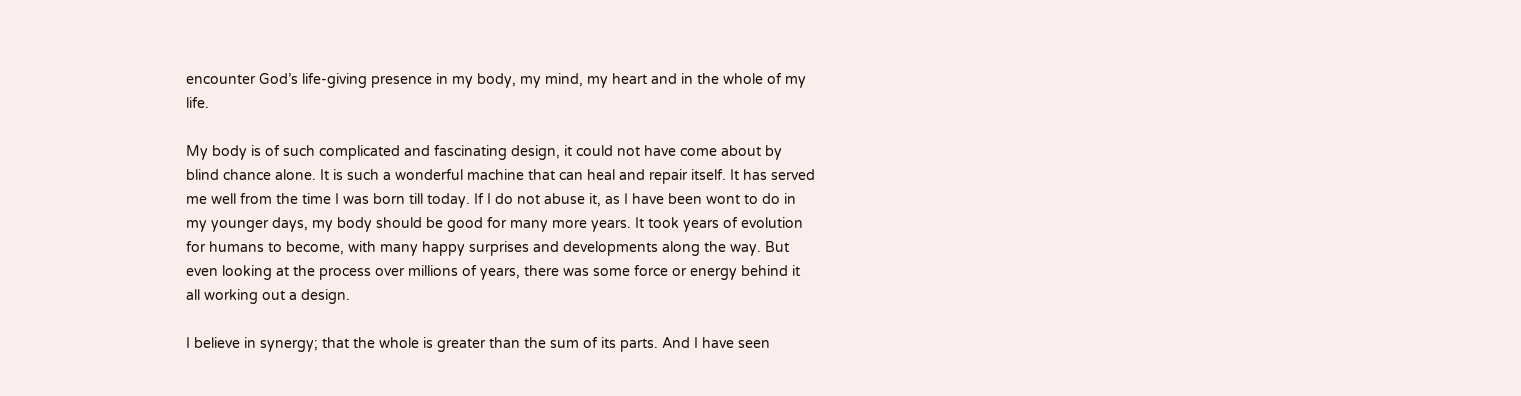encounter God’s life-giving presence in my body, my mind, my heart and in the whole of my life.

My body is of such complicated and fascinating design, it could not have come about by blind chance alone. It is such a wonderful machine that can heal and repair itself. It has served me well from the time I was born till today. If I do not abuse it, as I have been wont to do in my younger days, my body should be good for many more years. It took years of evolution for humans to become, with many happy surprises and developments along the way. But even looking at the process over millions of years, there was some force or energy behind it all working out a design.

I believe in synergy; that the whole is greater than the sum of its parts. And I have seen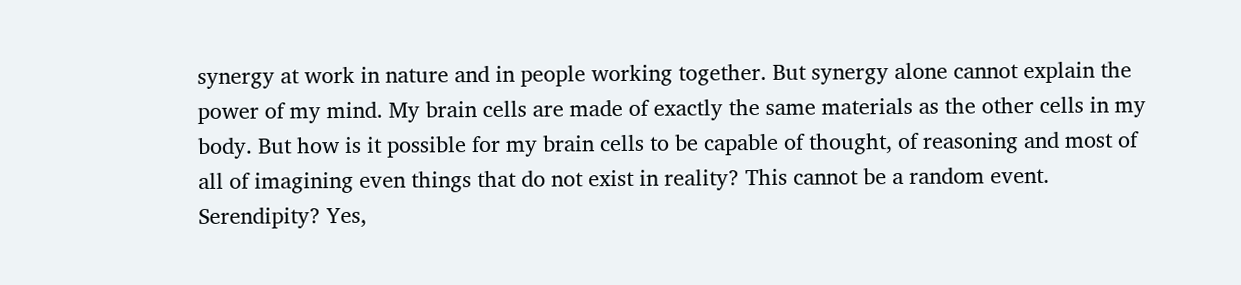synergy at work in nature and in people working together. But synergy alone cannot explain the power of my mind. My brain cells are made of exactly the same materials as the other cells in my body. But how is it possible for my brain cells to be capable of thought, of reasoning and most of all of imagining even things that do not exist in reality? This cannot be a random event. Serendipity? Yes,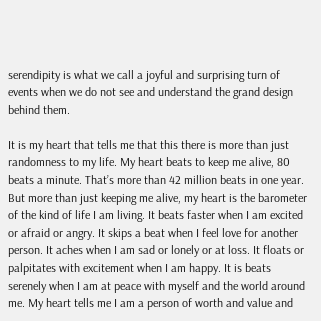serendipity is what we call a joyful and surprising turn of events when we do not see and understand the grand design behind them.

It is my heart that tells me that this there is more than just randomness to my life. My heart beats to keep me alive, 80 beats a minute. That’s more than 42 million beats in one year. But more than just keeping me alive, my heart is the barometer of the kind of life I am living. It beats faster when I am excited or afraid or angry. It skips a beat when I feel love for another person. It aches when I am sad or lonely or at loss. It floats or palpitates with excitement when I am happy. It is beats serenely when I am at peace with myself and the world around me. My heart tells me I am a person of worth and value and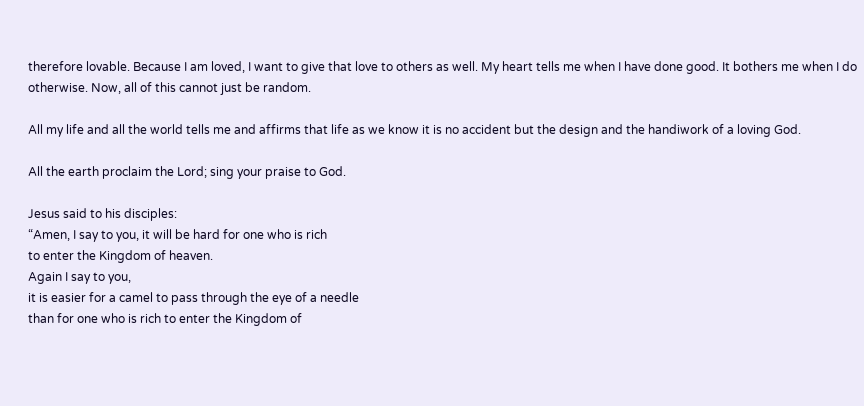therefore lovable. Because I am loved, I want to give that love to others as well. My heart tells me when I have done good. It bothers me when I do otherwise. Now, all of this cannot just be random.

All my life and all the world tells me and affirms that life as we know it is no accident but the design and the handiwork of a loving God.

All the earth proclaim the Lord; sing your praise to God.

Jesus said to his disciples:
“Amen, I say to you, it will be hard for one who is rich
to enter the Kingdom of heaven.
Again I say to you,
it is easier for a camel to pass through the eye of a needle
than for one who is rich to enter the Kingdom of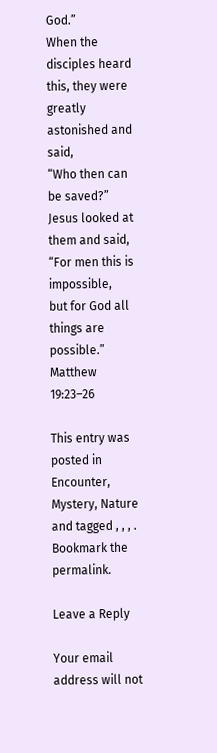God.”
When the disciples heard this, they were greatly astonished and said,
“Who then can be saved?”
Jesus looked at them and said,
“For men this is impossible,
but for God all things are possible.”
Matthew 19:23–26

This entry was posted in Encounter, Mystery, Nature and tagged , , , . Bookmark the permalink.

Leave a Reply

Your email address will not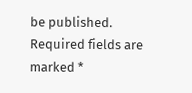be published. Required fields are marked *